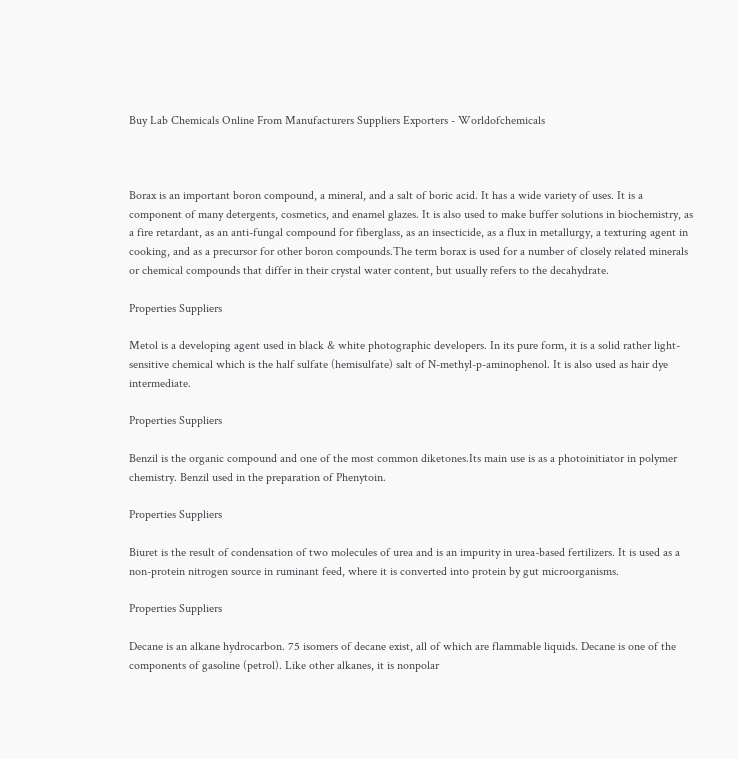Buy Lab Chemicals Online From Manufacturers Suppliers Exporters - Worldofchemicals



Borax is an important boron compound, a mineral, and a salt of boric acid. It has a wide variety of uses. It is a component of many detergents, cosmetics, and enamel glazes. It is also used to make buffer solutions in biochemistry, as a fire retardant, as an anti-fungal compound for fiberglass, as an insecticide, as a flux in metallurgy, a texturing agent in cooking, and as a precursor for other boron compounds.The term borax is used for a number of closely related minerals or chemical compounds that differ in their crystal water content, but usually refers to the decahydrate.

Properties Suppliers

Metol is a developing agent used in black & white photographic developers. In its pure form, it is a solid rather light-sensitive chemical which is the half sulfate (hemisulfate) salt of N-methyl-p-aminophenol. It is also used as hair dye intermediate.

Properties Suppliers

Benzil is the organic compound and one of the most common diketones.Its main use is as a photoinitiator in polymer chemistry. Benzil used in the preparation of Phenytoin.

Properties Suppliers

Biuret is the result of condensation of two molecules of urea and is an impurity in urea-based fertilizers. It is used as a non-protein nitrogen source in ruminant feed, where it is converted into protein by gut microorganisms.

Properties Suppliers

Decane is an alkane hydrocarbon. 75 isomers of decane exist, all of which are flammable liquids. Decane is one of the components of gasoline (petrol). Like other alkanes, it is nonpolar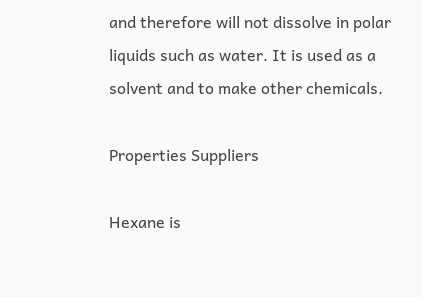and therefore will not dissolve in polar liquids such as water. It is used as a solvent and to make other chemicals.

Properties Suppliers

Hexane is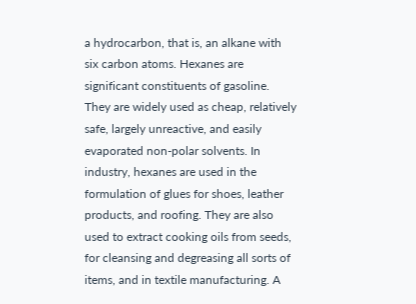a hydrocarbon, that is, an alkane with six carbon atoms. Hexanes are significant constituents of gasoline. They are widely used as cheap, relatively safe, largely unreactive, and easily evaporated non-polar solvents. In industry, hexanes are used in the formulation of glues for shoes, leather products, and roofing. They are also used to extract cooking oils from seeds, for cleansing and degreasing all sorts of items, and in textile manufacturing. A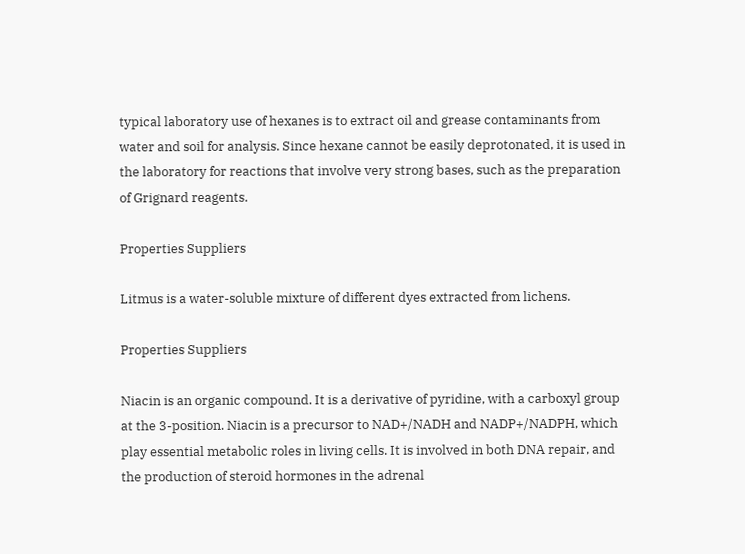typical laboratory use of hexanes is to extract oil and grease contaminants from water and soil for analysis. Since hexane cannot be easily deprotonated, it is used in the laboratory for reactions that involve very strong bases, such as the preparation of Grignard reagents.

Properties Suppliers

Litmus is a water-soluble mixture of different dyes extracted from lichens.

Properties Suppliers

Niacin is an organic compound. It is a derivative of pyridine, with a carboxyl group at the 3-position. Niacin is a precursor to NAD+/NADH and NADP+/NADPH, which play essential metabolic roles in living cells. It is involved in both DNA repair, and the production of steroid hormones in the adrenal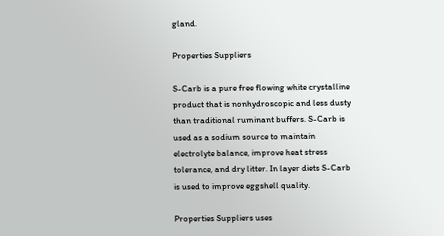gland.

Properties Suppliers

S-Carb is a pure free flowing white crystalline product that is nonhydroscopic and less dusty than traditional ruminant buffers. S-Carb is used as a sodium source to maintain electrolyte balance, improve heat stress tolerance, and dry litter. In layer diets S-Carb is used to improve eggshell quality.

Properties Suppliers uses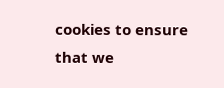cookies to ensure that we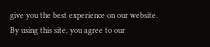give you the best experience on our website. By using this site, you agree to our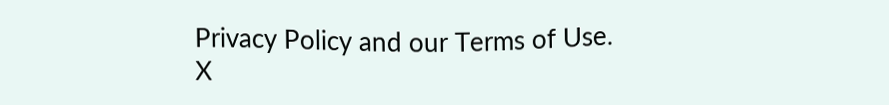Privacy Policy and our Terms of Use. X